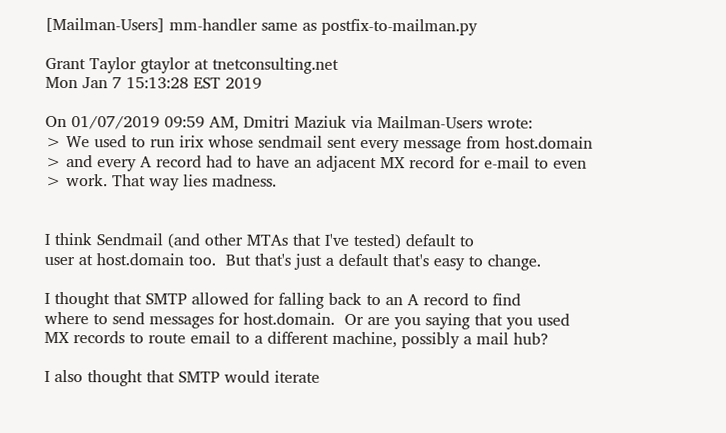[Mailman-Users] mm-handler same as postfix-to-mailman.py

Grant Taylor gtaylor at tnetconsulting.net
Mon Jan 7 15:13:28 EST 2019

On 01/07/2019 09:59 AM, Dmitri Maziuk via Mailman-Users wrote:
> We used to run irix whose sendmail sent every message from host.domain
> and every A record had to have an adjacent MX record for e-mail to even
> work. That way lies madness.


I think Sendmail (and other MTAs that I've tested) default to
user at host.domain too.  But that's just a default that's easy to change.

I thought that SMTP allowed for falling back to an A record to find
where to send messages for host.domain.  Or are you saying that you used
MX records to route email to a different machine, possibly a mail hub?

I also thought that SMTP would iterate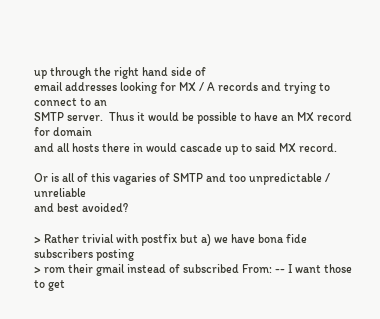up through the right hand side of
email addresses looking for MX / A records and trying to connect to an
SMTP server.  Thus it would be possible to have an MX record for domain
and all hosts there in would cascade up to said MX record.

Or is all of this vagaries of SMTP and too unpredictable / unreliable
and best avoided?

> Rather trivial with postfix but a) we have bona fide subscribers posting
> rom their gmail instead of subscribed From: -- I want those to get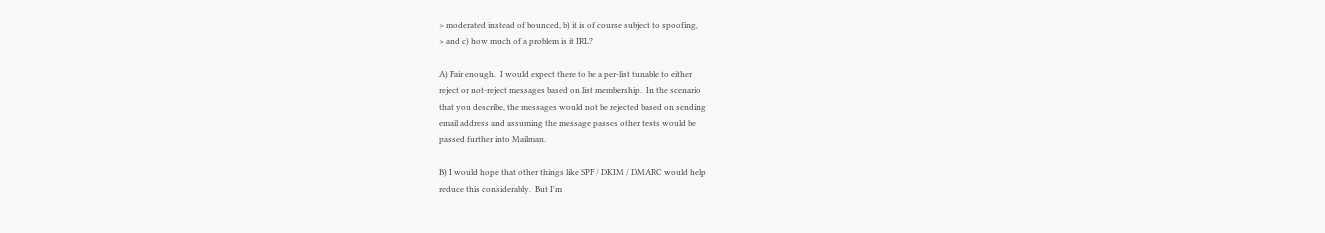> moderated instead of bounced, b) it is of course subject to spoofing,
> and c) how much of a problem is it IRL?

A) Fair enough.  I would expect there to be a per-list tunable to either
reject or not-reject messages based on list membership.  In the scenario
that you describe, the messages would not be rejected based on sending
email address and assuming the message passes other tests would be
passed further into Mailman.

B) I would hope that other things like SPF / DKIM / DMARC would help
reduce this considerably.  But I'm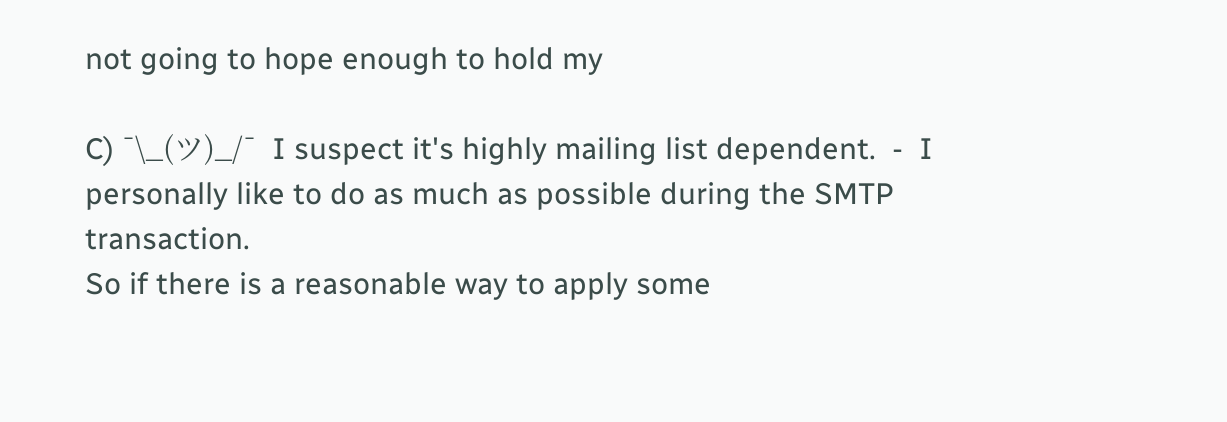not going to hope enough to hold my

C) ¯\_(ツ)_/¯  I suspect it's highly mailing list dependent.  -  I
personally like to do as much as possible during the SMTP transaction.
So if there is a reasonable way to apply some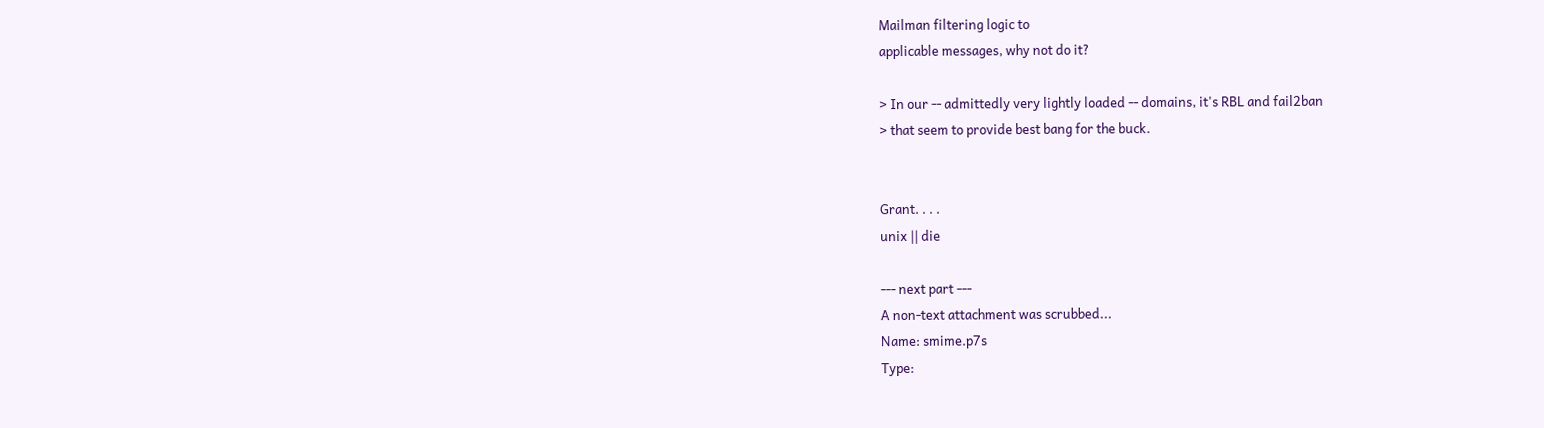Mailman filtering logic to
applicable messages, why not do it?

> In our -- admittedly very lightly loaded -- domains, it's RBL and fail2ban
> that seem to provide best bang for the buck.


Grant. . . .
unix || die

--- next part ---
A non-text attachment was scrubbed...
Name: smime.p7s
Type: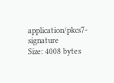application/pkcs7-signature
Size: 4008 bytes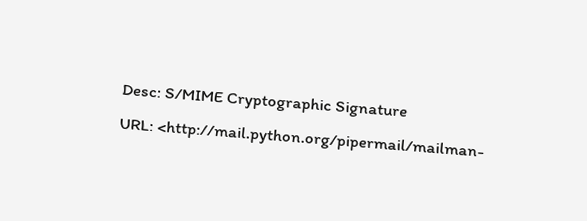Desc: S/MIME Cryptographic Signature
URL: <http://mail.python.org/pipermail/mailman-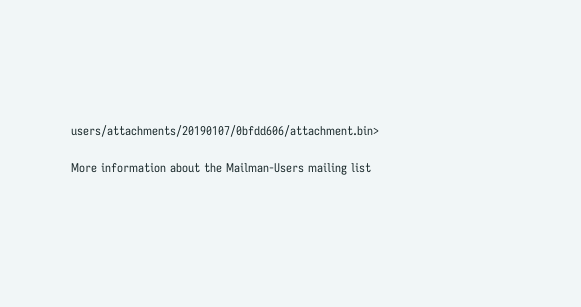users/attachments/20190107/0bfdd606/attachment.bin>

More information about the Mailman-Users mailing list